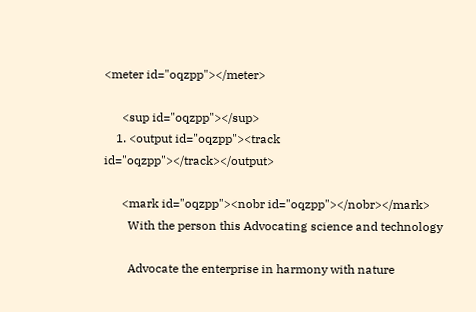<meter id="oqzpp"></meter>

      <sup id="oqzpp"></sup>
    1. <output id="oqzpp"><track id="oqzpp"></track></output>

      <mark id="oqzpp"><nobr id="oqzpp"></nobr></mark>
        With the person this Advocating science and technology

        Advocate the enterprise in harmony with nature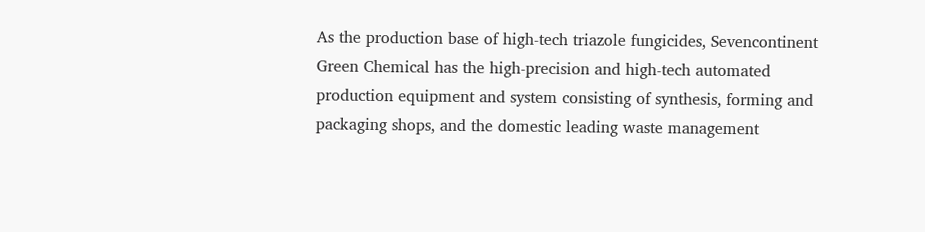As the production base of high-tech triazole fungicides, Sevencontinent Green Chemical has the high-precision and high-tech automated production equipment and system consisting of synthesis, forming and packaging shops, and the domestic leading waste management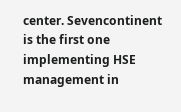center. Sevencontinent is the first one implementing HSE management in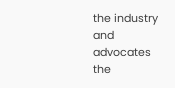the industry and advocates the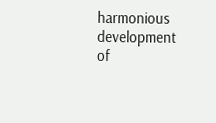harmonious development of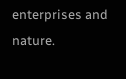enterprises and nature.